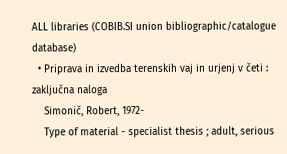ALL libraries (COBIB.SI union bibliographic/catalogue database)
  • Priprava in izvedba terenskih vaj in urjenj v četi : zaključna naloga
    Simonič, Robert, 1972-
    Type of material - specialist thesis ; adult, serious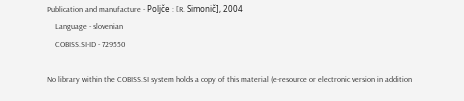Publication and manufacture - Poljče : [R. Simonič], 2004
    Language - slovenian
    COBISS.SI-ID - 729550

No library within the COBISS.SI system holds a copy of this material (e-resource or electronic version in addition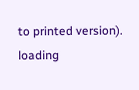to printed version).
loading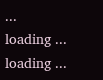...
loading ...
loading ...